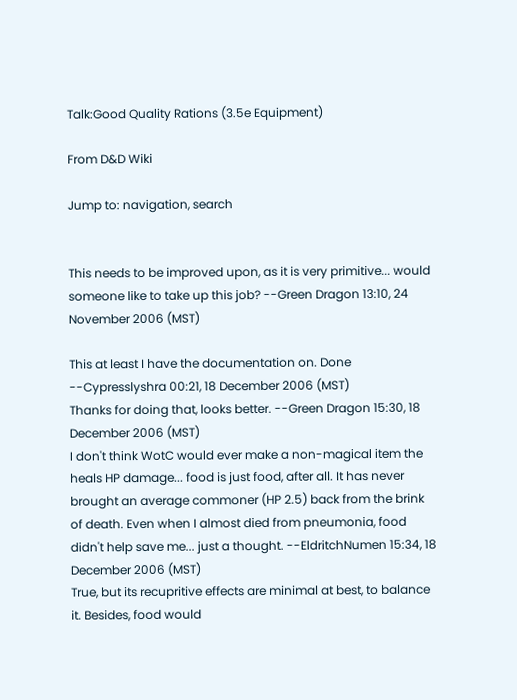Talk:Good Quality Rations (3.5e Equipment)

From D&D Wiki

Jump to: navigation, search


This needs to be improved upon, as it is very primitive... would someone like to take up this job? --Green Dragon 13:10, 24 November 2006 (MST)

This at least I have the documentation on. Done --Cypresslyshra 00:21, 18 December 2006 (MST)
Thanks for doing that, looks better. --Green Dragon 15:30, 18 December 2006 (MST)
I don't think WotC would ever make a non-magical item the heals HP damage... food is just food, after all. It has never brought an average commoner (HP 2.5) back from the brink of death. Even when I almost died from pneumonia, food didn't help save me... just a thought. --EldritchNumen 15:34, 18 December 2006 (MST)
True, but its recupritive effects are minimal at best, to balance it. Besides, food would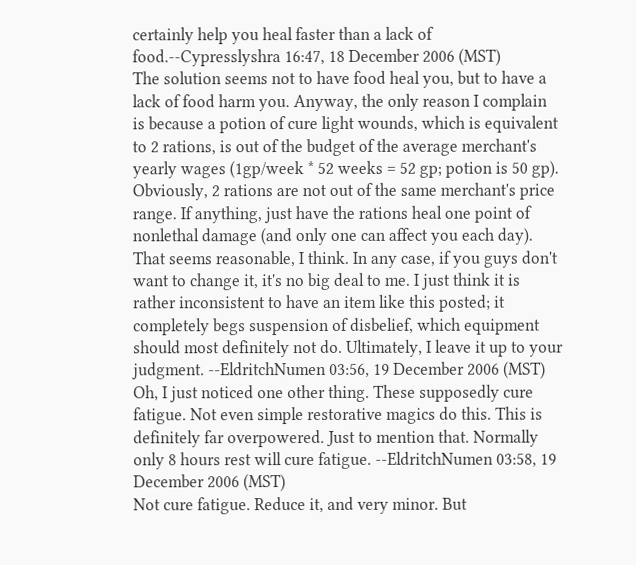certainly help you heal faster than a lack of food.--Cypresslyshra 16:47, 18 December 2006 (MST)
The solution seems not to have food heal you, but to have a lack of food harm you. Anyway, the only reason I complain is because a potion of cure light wounds, which is equivalent to 2 rations, is out of the budget of the average merchant's yearly wages (1gp/week * 52 weeks = 52 gp; potion is 50 gp). Obviously, 2 rations are not out of the same merchant's price range. If anything, just have the rations heal one point of nonlethal damage (and only one can affect you each day). That seems reasonable, I think. In any case, if you guys don't want to change it, it's no big deal to me. I just think it is rather inconsistent to have an item like this posted; it completely begs suspension of disbelief, which equipment should most definitely not do. Ultimately, I leave it up to your judgment. --EldritchNumen 03:56, 19 December 2006 (MST)
Oh, I just noticed one other thing. These supposedly cure fatigue. Not even simple restorative magics do this. This is definitely far overpowered. Just to mention that. Normally only 8 hours rest will cure fatigue. --EldritchNumen 03:58, 19 December 2006 (MST)
Not cure fatigue. Reduce it, and very minor. But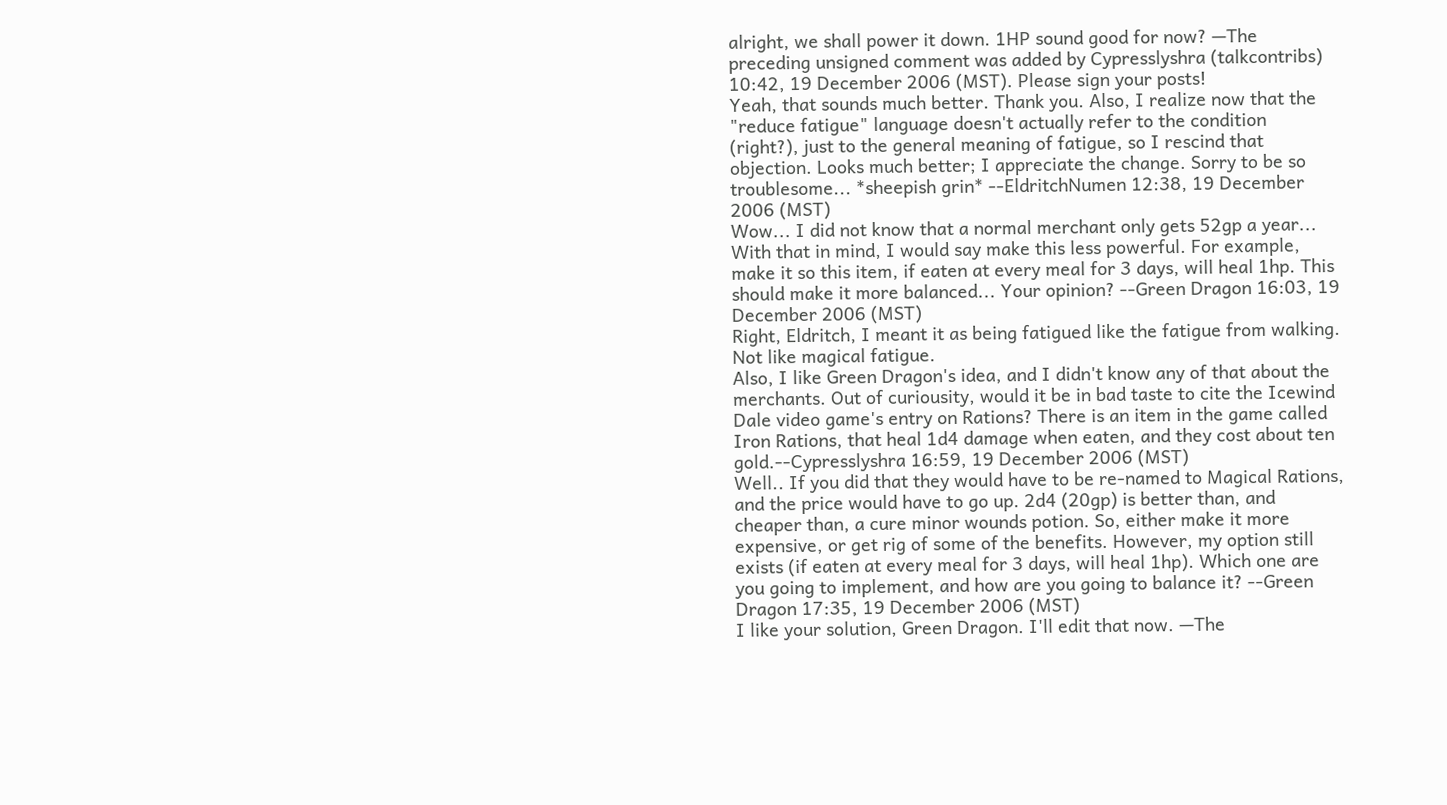alright, we shall power it down. 1HP sound good for now? —The preceding unsigned comment was added by Cypresslyshra (talkcontribs) 10:42, 19 December 2006 (MST). Please sign your posts!
Yeah, that sounds much better. Thank you. Also, I realize now that the "reduce fatigue" language doesn't actually refer to the condition (right?), just to the general meaning of fatigue, so I rescind that objection. Looks much better; I appreciate the change. Sorry to be so troublesome... *sheepish grin* --EldritchNumen 12:38, 19 December 2006 (MST)
Wow... I did not know that a normal merchant only gets 52gp a year... With that in mind, I would say make this less powerful. For example, make it so this item, if eaten at every meal for 3 days, will heal 1hp. This should make it more balanced... Your opinion? --Green Dragon 16:03, 19 December 2006 (MST)
Right, Eldritch, I meant it as being fatigued like the fatigue from walking. Not like magical fatigue.
Also, I like Green Dragon's idea, and I didn't know any of that about the merchants. Out of curiousity, would it be in bad taste to cite the Icewind Dale video game's entry on Rations? There is an item in the game called Iron Rations, that heal 1d4 damage when eaten, and they cost about ten gold.--Cypresslyshra 16:59, 19 December 2006 (MST)
Well.. If you did that they would have to be re-named to Magical Rations, and the price would have to go up. 2d4 (20gp) is better than, and cheaper than, a cure minor wounds potion. So, either make it more expensive, or get rig of some of the benefits. However, my option still exists (if eaten at every meal for 3 days, will heal 1hp). Which one are you going to implement, and how are you going to balance it? --Green Dragon 17:35, 19 December 2006 (MST)
I like your solution, Green Dragon. I'll edit that now. —The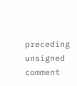preceding unsigned comment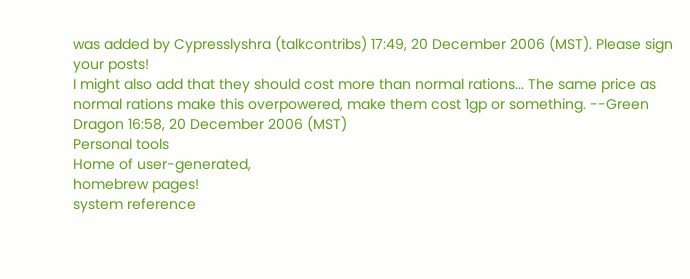was added by Cypresslyshra (talkcontribs) 17:49, 20 December 2006 (MST). Please sign your posts!
I might also add that they should cost more than normal rations... The same price as normal rations make this overpowered, make them cost 1gp or something. --Green Dragon 16:58, 20 December 2006 (MST)
Personal tools
Home of user-generated,
homebrew pages!
system reference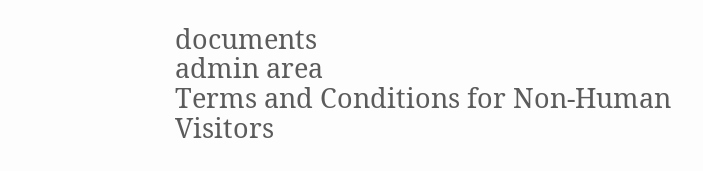documents
admin area
Terms and Conditions for Non-Human Visitors